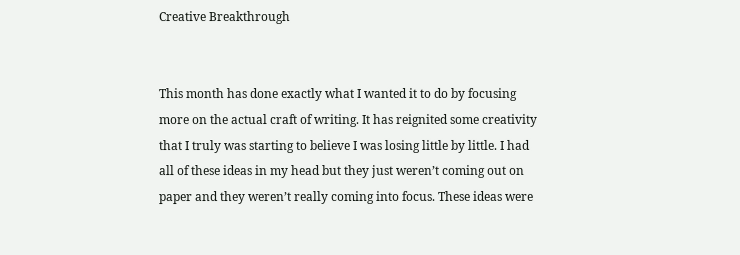Creative Breakthrough


This month has done exactly what I wanted it to do by focusing more on the actual craft of writing. It has reignited some creativity that I truly was starting to believe I was losing little by little. I had all of these ideas in my head but they just weren’t coming out on paper and they weren’t really coming into focus. These ideas were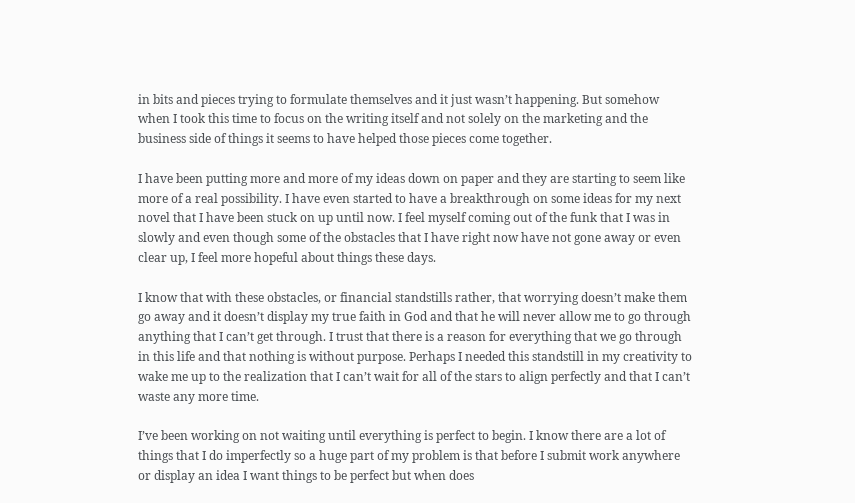in bits and pieces trying to formulate themselves and it just wasn’t happening. But somehow when I took this time to focus on the writing itself and not solely on the marketing and the business side of things it seems to have helped those pieces come together.

I have been putting more and more of my ideas down on paper and they are starting to seem like more of a real possibility. I have even started to have a breakthrough on some ideas for my next novel that I have been stuck on up until now. I feel myself coming out of the funk that I was in slowly and even though some of the obstacles that I have right now have not gone away or even clear up, I feel more hopeful about things these days.

I know that with these obstacles, or financial standstills rather, that worrying doesn’t make them go away and it doesn’t display my true faith in God and that he will never allow me to go through anything that I can’t get through. I trust that there is a reason for everything that we go through in this life and that nothing is without purpose. Perhaps I needed this standstill in my creativity to wake me up to the realization that I can’t wait for all of the stars to align perfectly and that I can’t waste any more time.

I’ve been working on not waiting until everything is perfect to begin. I know there are a lot of things that I do imperfectly so a huge part of my problem is that before I submit work anywhere or display an idea I want things to be perfect but when does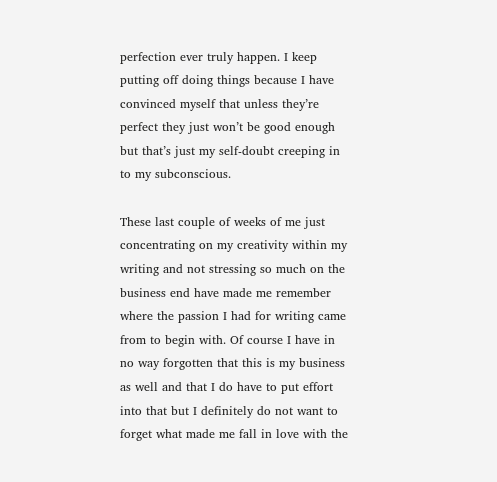perfection ever truly happen. I keep putting off doing things because I have convinced myself that unless they’re perfect they just won’t be good enough but that’s just my self-doubt creeping in to my subconscious.

These last couple of weeks of me just concentrating on my creativity within my writing and not stressing so much on the business end have made me remember where the passion I had for writing came from to begin with. Of course I have in no way forgotten that this is my business as well and that I do have to put effort into that but I definitely do not want to forget what made me fall in love with the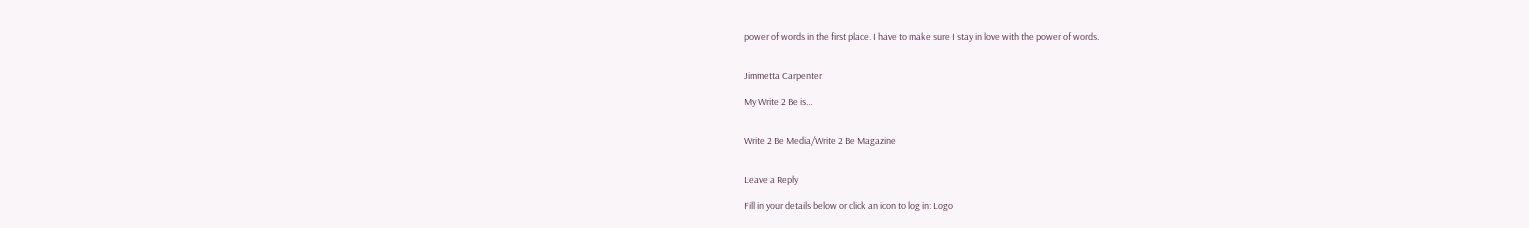power of words in the first place. I have to make sure I stay in love with the power of words.


Jimmetta Carpenter

My Write 2 Be is…


Write 2 Be Media/Write 2 Be Magazine


Leave a Reply

Fill in your details below or click an icon to log in: Logo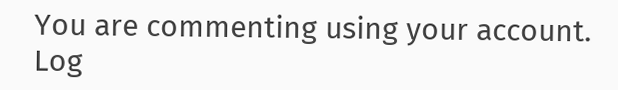You are commenting using your account. Log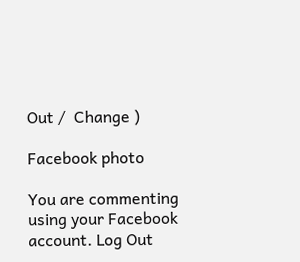Out /  Change )

Facebook photo

You are commenting using your Facebook account. Log Out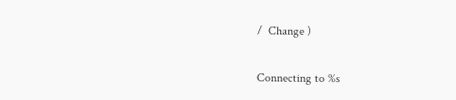/  Change )

Connecting to %s